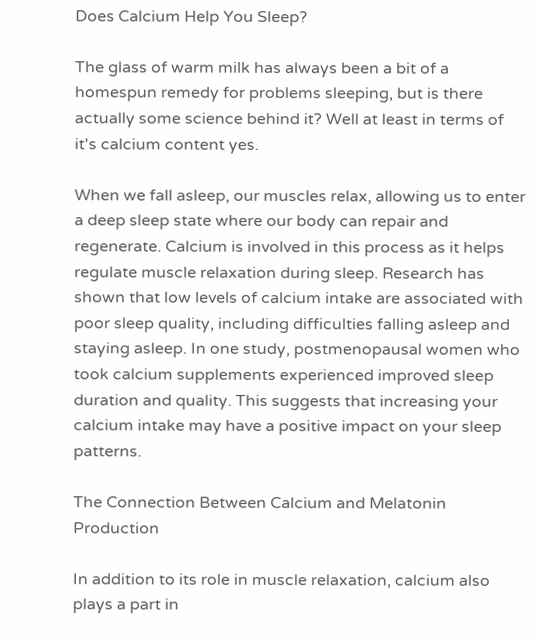Does Calcium Help You Sleep?

The glass of warm milk has always been a bit of a homespun remedy for problems sleeping, but is there actually some science behind it? Well at least in terms of it's calcium content yes.

When we fall asleep, our muscles relax, allowing us to enter a deep sleep state where our body can repair and regenerate. Calcium is involved in this process as it helps regulate muscle relaxation during sleep. Research has shown that low levels of calcium intake are associated with poor sleep quality, including difficulties falling asleep and staying asleep. In one study, postmenopausal women who took calcium supplements experienced improved sleep duration and quality. This suggests that increasing your calcium intake may have a positive impact on your sleep patterns.

The Connection Between Calcium and Melatonin Production

In addition to its role in muscle relaxation, calcium also plays a part in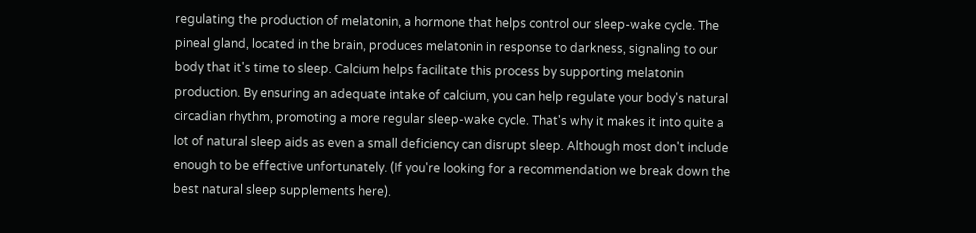regulating the production of melatonin, a hormone that helps control our sleep-wake cycle. The pineal gland, located in the brain, produces melatonin in response to darkness, signaling to our body that it's time to sleep. Calcium helps facilitate this process by supporting melatonin production. By ensuring an adequate intake of calcium, you can help regulate your body's natural circadian rhythm, promoting a more regular sleep-wake cycle. That's why it makes it into quite a lot of natural sleep aids as even a small deficiency can disrupt sleep. Although most don't include enough to be effective unfortunately. (If you're looking for a recommendation we break down the best natural sleep supplements here).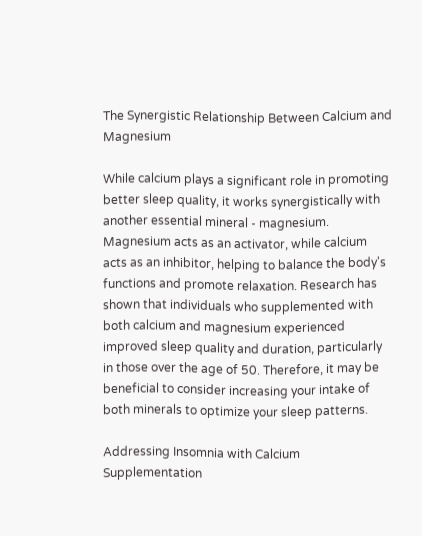The Synergistic Relationship Between Calcium and Magnesium

While calcium plays a significant role in promoting better sleep quality, it works synergistically with another essential mineral - magnesium. Magnesium acts as an activator, while calcium acts as an inhibitor, helping to balance the body's functions and promote relaxation. Research has shown that individuals who supplemented with both calcium and magnesium experienced improved sleep quality and duration, particularly in those over the age of 50. Therefore, it may be beneficial to consider increasing your intake of both minerals to optimize your sleep patterns.

Addressing Insomnia with Calcium Supplementation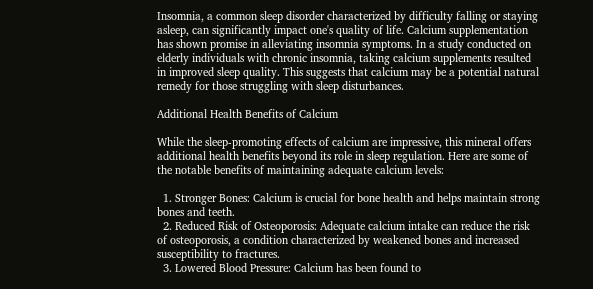Insomnia, a common sleep disorder characterized by difficulty falling or staying asleep, can significantly impact one's quality of life. Calcium supplementation has shown promise in alleviating insomnia symptoms. In a study conducted on elderly individuals with chronic insomnia, taking calcium supplements resulted in improved sleep quality. This suggests that calcium may be a potential natural remedy for those struggling with sleep disturbances.

Additional Health Benefits of Calcium

While the sleep-promoting effects of calcium are impressive, this mineral offers additional health benefits beyond its role in sleep regulation. Here are some of the notable benefits of maintaining adequate calcium levels:

  1. Stronger Bones: Calcium is crucial for bone health and helps maintain strong bones and teeth.
  2. Reduced Risk of Osteoporosis: Adequate calcium intake can reduce the risk of osteoporosis, a condition characterized by weakened bones and increased susceptibility to fractures.
  3. Lowered Blood Pressure: Calcium has been found to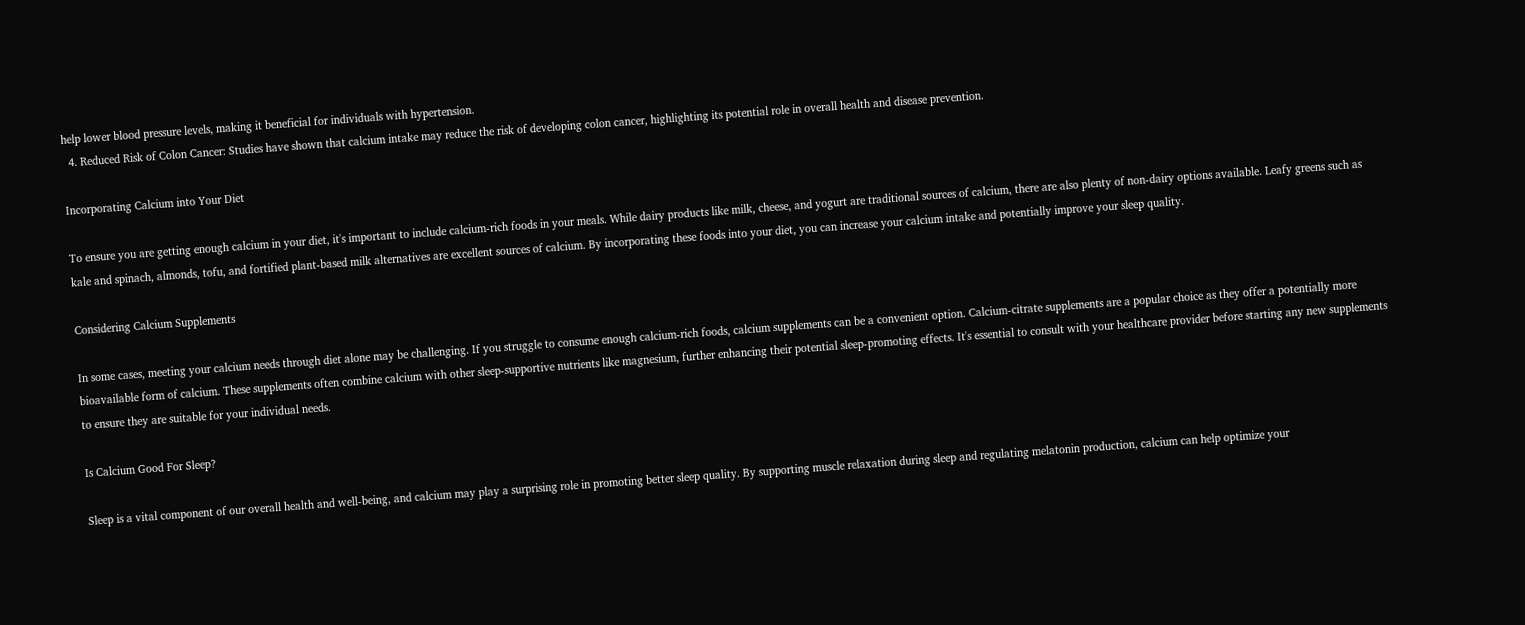help lower blood pressure levels, making it beneficial for individuals with hypertension.
  4. Reduced Risk of Colon Cancer: Studies have shown that calcium intake may reduce the risk of developing colon cancer, highlighting its potential role in overall health and disease prevention.

Incorporating Calcium into Your Diet

To ensure you are getting enough calcium in your diet, it's important to include calcium-rich foods in your meals. While dairy products like milk, cheese, and yogurt are traditional sources of calcium, there are also plenty of non-dairy options available. Leafy greens such as kale and spinach, almonds, tofu, and fortified plant-based milk alternatives are excellent sources of calcium. By incorporating these foods into your diet, you can increase your calcium intake and potentially improve your sleep quality.

Considering Calcium Supplements

In some cases, meeting your calcium needs through diet alone may be challenging. If you struggle to consume enough calcium-rich foods, calcium supplements can be a convenient option. Calcium-citrate supplements are a popular choice as they offer a potentially more bioavailable form of calcium. These supplements often combine calcium with other sleep-supportive nutrients like magnesium, further enhancing their potential sleep-promoting effects. It's essential to consult with your healthcare provider before starting any new supplements to ensure they are suitable for your individual needs.

Is Calcium Good For Sleep?

Sleep is a vital component of our overall health and well-being, and calcium may play a surprising role in promoting better sleep quality. By supporting muscle relaxation during sleep and regulating melatonin production, calcium can help optimize your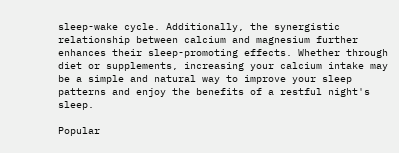sleep-wake cycle. Additionally, the synergistic relationship between calcium and magnesium further enhances their sleep-promoting effects. Whether through diet or supplements, increasing your calcium intake may be a simple and natural way to improve your sleep patterns and enjoy the benefits of a restful night's sleep.

Popular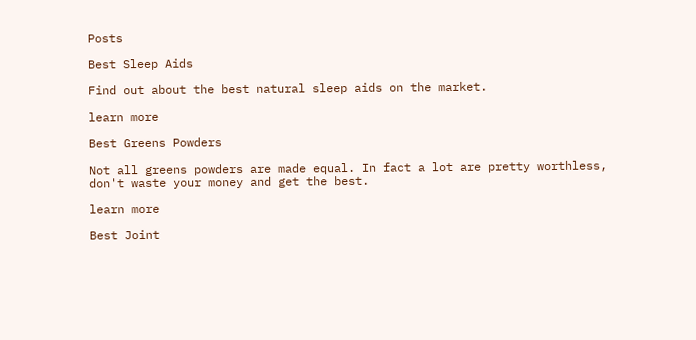Posts

Best Sleep Aids

Find out about the best natural sleep aids on the market.

learn more

Best Greens Powders

Not all greens powders are made equal. In fact a lot are pretty worthless, don't waste your money and get the best.

learn more

Best Joint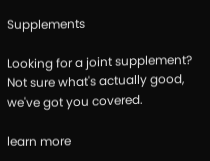Supplements

Looking for a joint supplement? Not sure what's actually good, we've got you covered.

learn more